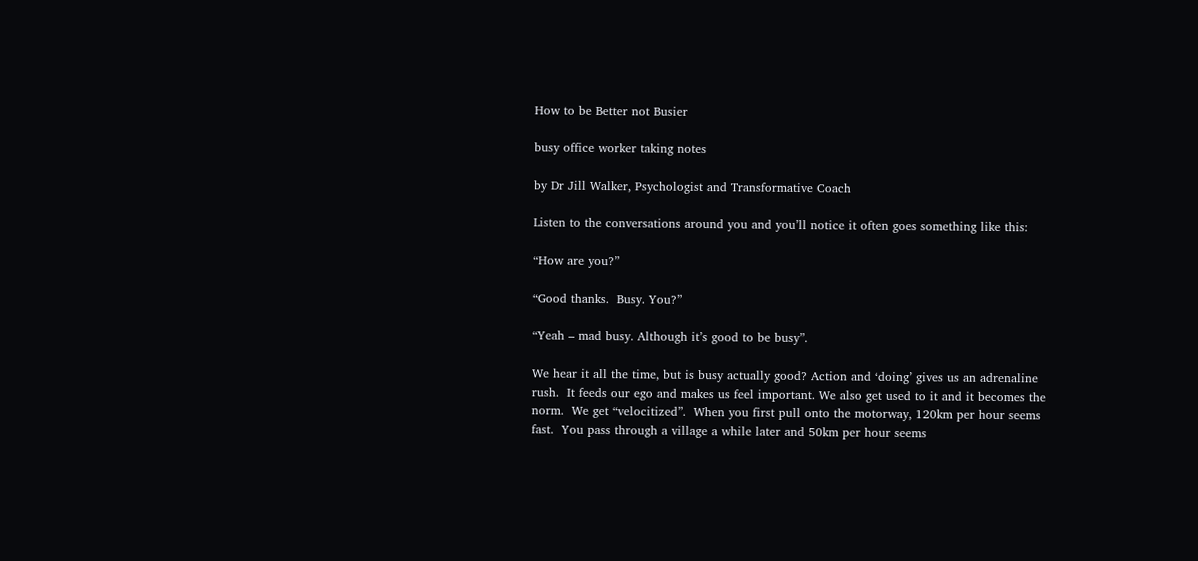How to be Better not Busier

busy office worker taking notes

by Dr Jill Walker, Psychologist and Transformative Coach

Listen to the conversations around you and you’ll notice it often goes something like this:

“How are you?”

“Good thanks.  Busy. You?”

“Yeah – mad busy. Although it’s good to be busy”.

We hear it all the time, but is busy actually good? Action and ‘doing’ gives us an adrenaline rush.  It feeds our ego and makes us feel important. We also get used to it and it becomes the norm.  We get “velocitized”.  When you first pull onto the motorway, 120km per hour seems fast.  You pass through a village a while later and 50km per hour seems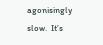agonisingly slow.  It’s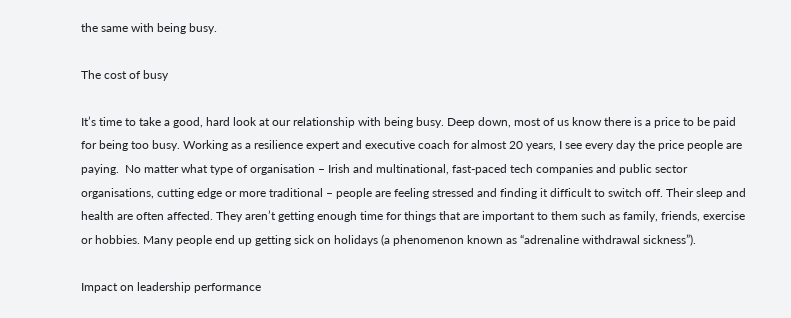the same with being busy.

The cost of busy

It’s time to take a good, hard look at our relationship with being busy. Deep down, most of us know there is a price to be paid for being too busy. Working as a resilience expert and executive coach for almost 20 years, I see every day the price people are paying.  No matter what type of organisation – Irish and multinational, fast-paced tech companies and public sector organisations, cutting edge or more traditional – people are feeling stressed and finding it difficult to switch off. Their sleep and health are often affected. They aren’t getting enough time for things that are important to them such as family, friends, exercise or hobbies. Many people end up getting sick on holidays (a phenomenon known as “adrenaline withdrawal sickness”).

Impact on leadership performance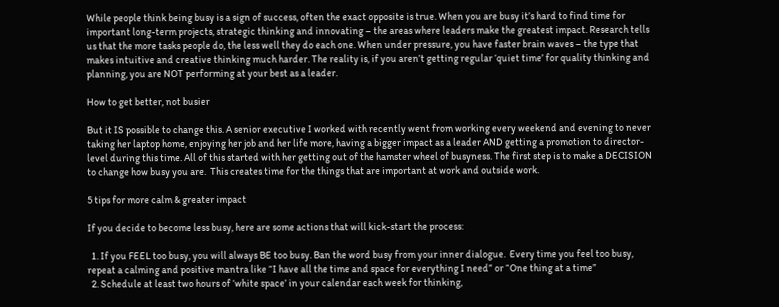While people think being busy is a sign of success, often the exact opposite is true. When you are busy it’s hard to find time for important long-term projects, strategic thinking and innovating – the areas where leaders make the greatest impact. Research tells us that the more tasks people do, the less well they do each one. When under pressure, you have faster brain waves – the type that makes intuitive and creative thinking much harder. The reality is, if you aren’t getting regular ‘quiet time’ for quality thinking and planning, you are NOT performing at your best as a leader.

How to get better, not busier

But it IS possible to change this. A senior executive I worked with recently went from working every weekend and evening to never taking her laptop home, enjoying her job and her life more, having a bigger impact as a leader AND getting a promotion to director-level during this time. All of this started with her getting out of the hamster wheel of busyness. The first step is to make a DECISION to change how busy you are.  This creates time for the things that are important at work and outside work.

5 tips for more calm & greater impact

If you decide to become less busy, here are some actions that will kick-start the process:

  1. If you FEEL too busy, you will always BE too busy. Ban the word busy from your inner dialogue.  Every time you feel too busy, repeat a calming and positive mantra like “I have all the time and space for everything I need” or “One thing at a time”
  2. Schedule at least two hours of ‘white space’ in your calendar each week for thinking,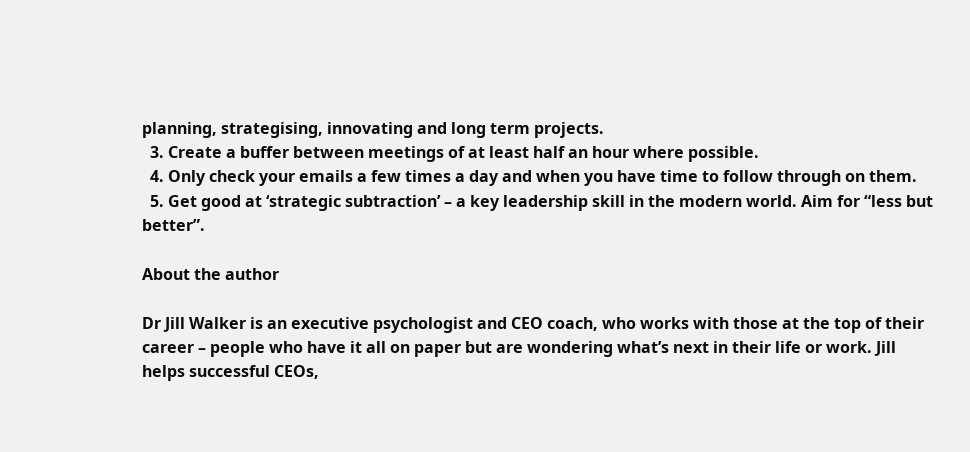planning, strategising, innovating and long term projects.
  3. Create a buffer between meetings of at least half an hour where possible.
  4. Only check your emails a few times a day and when you have time to follow through on them.
  5. Get good at ‘strategic subtraction’ – a key leadership skill in the modern world. Aim for “less but better”.

About the author

Dr Jill Walker is an executive psychologist and CEO coach, who works with those at the top of their career – people who have it all on paper but are wondering what’s next in their life or work. Jill helps successful CEOs,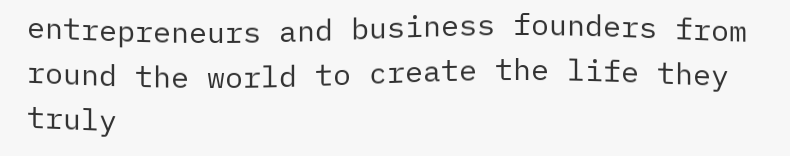entrepreneurs and business founders from round the world to create the life they truly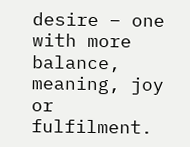desire – one with more balance, meaning, joy or fulfilment.